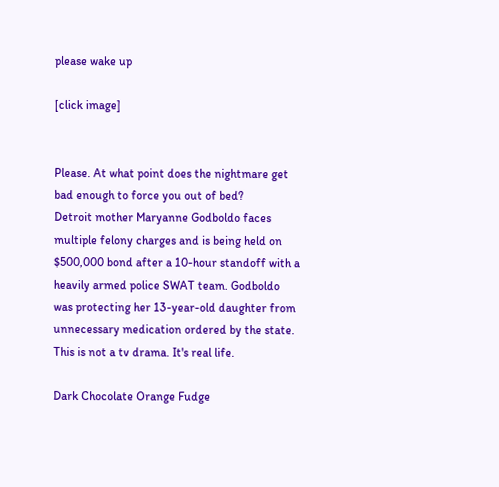please wake up

[click image]


Please. At what point does the nightmare get bad enough to force you out of bed?
Detroit mother Maryanne Godboldo faces multiple felony charges and is being held on $500,000 bond after a 10-hour standoff with a heavily armed police SWAT team. Godboldo was protecting her 13-year-old daughter from unnecessary medication ordered by the state.
This is not a tv drama. It's real life.

Dark Chocolate Orange Fudge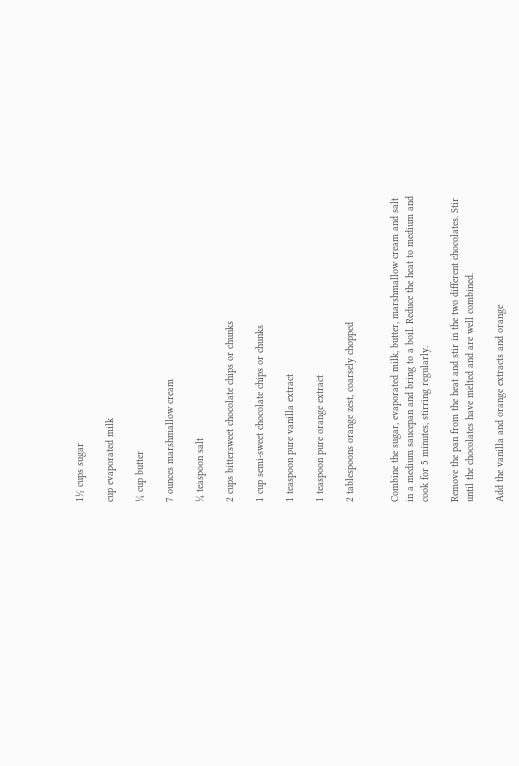1½ cups sugar

cup evaporated milk

¼ cup butter

7 ounces marshmallow cream

¼ teaspoon salt

2 cups bittersweet chocolate chips or chunks

1 cup semi-sweet chocolate chips or chunks

1 teaspoon pure vanilla extract

1 teaspoon pure orange extract

2 tablespoons orange zest, coarsely chopped


Combine the sugar, evaporated milk, butter, marshmallow cream and salt in a medium saucepan and bring to a boil. Reduce the heat to medium and cook for 5 minutes, stirring regularly.

Remove the pan from the heat and stir in the two different chocolates. Stir until the chocolates have melted and are well combined.

Add the vanilla and orange extracts and orange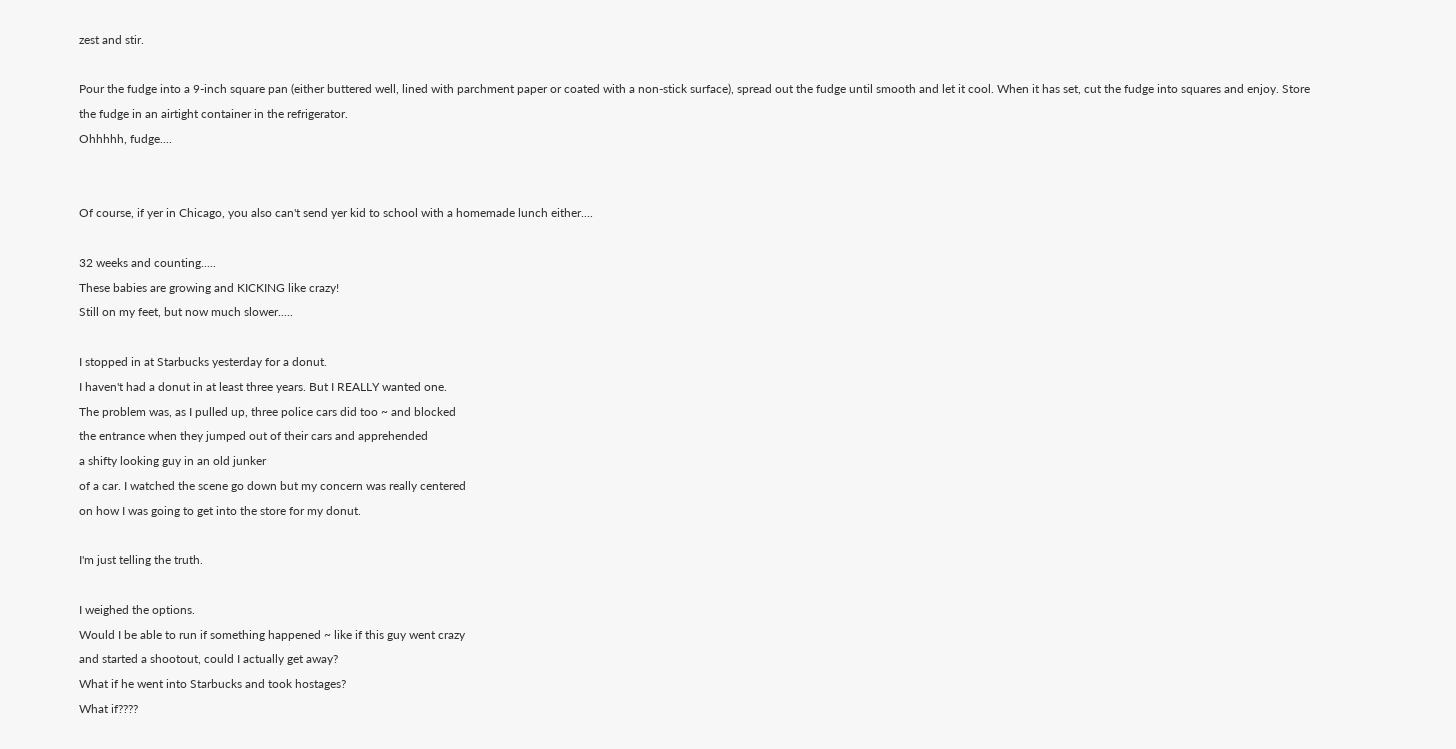zest and stir.

Pour the fudge into a 9-inch square pan (either buttered well, lined with parchment paper or coated with a non-stick surface), spread out the fudge until smooth and let it cool. When it has set, cut the fudge into squares and enjoy. Store the fudge in an airtight container in the refrigerator.
Ohhhhh, fudge....


Of course, if yer in Chicago, you also can't send yer kid to school with a homemade lunch either....

32 weeks and counting.....
These babies are growing and KICKING like crazy!
Still on my feet, but now much slower.....

I stopped in at Starbucks yesterday for a donut.
I haven't had a donut in at least three years. But I REALLY wanted one.
The problem was, as I pulled up, three police cars did too ~ and blocked
the entrance when they jumped out of their cars and apprehended
a shifty looking guy in an old junker
of a car. I watched the scene go down but my concern was really centered
on how I was going to get into the store for my donut.

I'm just telling the truth.

I weighed the options.
Would I be able to run if something happened ~ like if this guy went crazy
and started a shootout, could I actually get away?
What if he went into Starbucks and took hostages?
What if????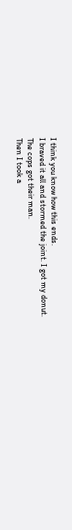I think you know how this ends.
I braved it all and stormed the joint. I got my donut.
The cops got their man.
Then I took a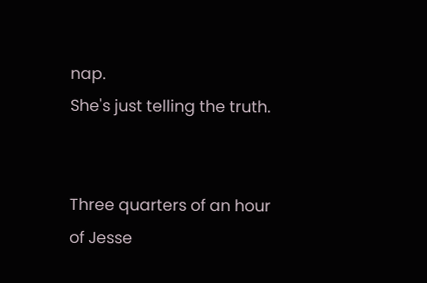nap.
She's just telling the truth.


Three quarters of an hour of Jesse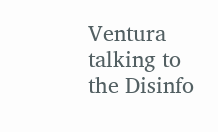Ventura talking to the Disinfo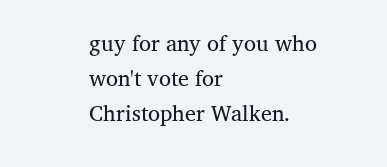guy for any of you who won't vote for Christopher Walken.